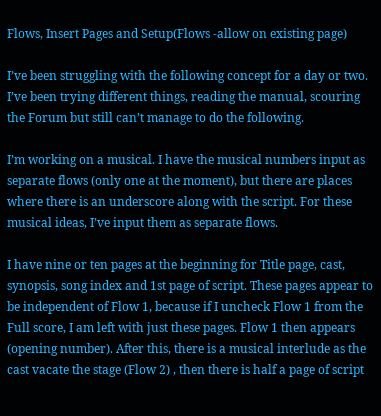Flows, Insert Pages and Setup(Flows -allow on existing page)

I’ve been struggling with the following concept for a day or two. I’ve been trying different things, reading the manual, scouring the Forum but still can’t manage to do the following.

I’m working on a musical. I have the musical numbers input as separate flows (only one at the moment), but there are places where there is an underscore along with the script. For these musical ideas, I’ve input them as separate flows.

I have nine or ten pages at the beginning for Title page, cast, synopsis, song index and 1st page of script. These pages appear to be independent of Flow 1, because if I uncheck Flow 1 from the Full score, I am left with just these pages. Flow 1 then appears (opening number). After this, there is a musical interlude as the cast vacate the stage (Flow 2) , then there is half a page of script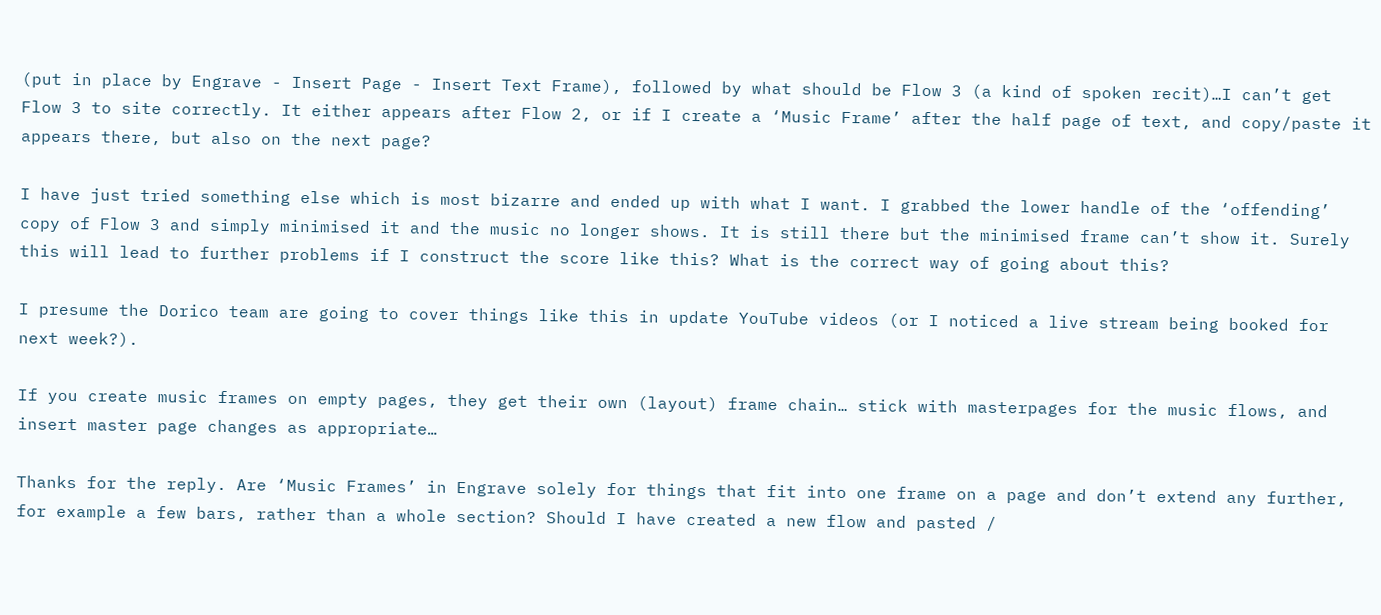(put in place by Engrave - Insert Page - Insert Text Frame), followed by what should be Flow 3 (a kind of spoken recit)…I can’t get Flow 3 to site correctly. It either appears after Flow 2, or if I create a ‘Music Frame’ after the half page of text, and copy/paste it appears there, but also on the next page?

I have just tried something else which is most bizarre and ended up with what I want. I grabbed the lower handle of the ‘offending’ copy of Flow 3 and simply minimised it and the music no longer shows. It is still there but the minimised frame can’t show it. Surely this will lead to further problems if I construct the score like this? What is the correct way of going about this?

I presume the Dorico team are going to cover things like this in update YouTube videos (or I noticed a live stream being booked for next week?).

If you create music frames on empty pages, they get their own (layout) frame chain… stick with masterpages for the music flows, and insert master page changes as appropriate…

Thanks for the reply. Are ‘Music Frames’ in Engrave solely for things that fit into one frame on a page and don’t extend any further, for example a few bars, rather than a whole section? Should I have created a new flow and pasted /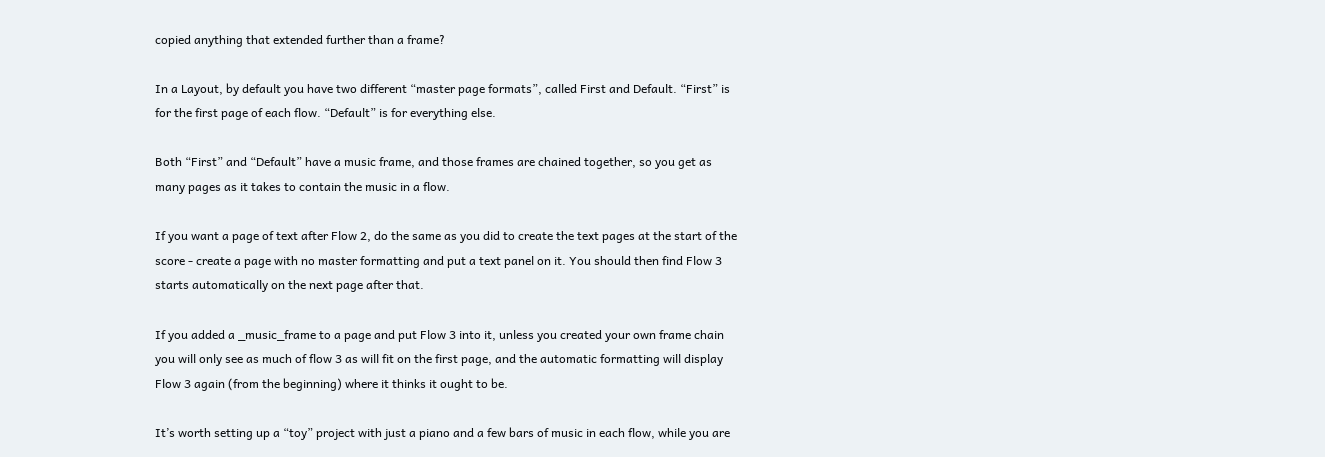copied anything that extended further than a frame?

In a Layout, by default you have two different “master page formats”, called First and Default. “First” is for the first page of each flow. “Default” is for everything else.

Both “First” and “Default” have a music frame, and those frames are chained together, so you get as many pages as it takes to contain the music in a flow.

If you want a page of text after Flow 2, do the same as you did to create the text pages at the start of the score - create a page with no master formatting and put a text panel on it. You should then find Flow 3 starts automatically on the next page after that.

If you added a _music_frame to a page and put Flow 3 into it, unless you created your own frame chain you will only see as much of flow 3 as will fit on the first page, and the automatic formatting will display Flow 3 again (from the beginning) where it thinks it ought to be.

It’s worth setting up a “toy” project with just a piano and a few bars of music in each flow, while you are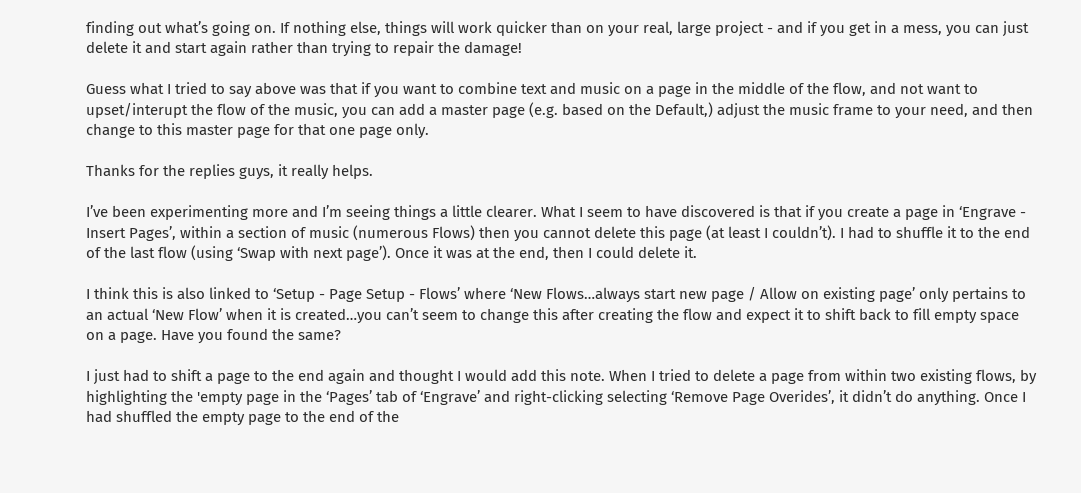finding out what’s going on. If nothing else, things will work quicker than on your real, large project - and if you get in a mess, you can just delete it and start again rather than trying to repair the damage!

Guess what I tried to say above was that if you want to combine text and music on a page in the middle of the flow, and not want to upset/interupt the flow of the music, you can add a master page (e.g. based on the Default,) adjust the music frame to your need, and then change to this master page for that one page only.

Thanks for the replies guys, it really helps.

I’ve been experimenting more and I’m seeing things a little clearer. What I seem to have discovered is that if you create a page in ‘Engrave - Insert Pages’, within a section of music (numerous Flows) then you cannot delete this page (at least I couldn’t). I had to shuffle it to the end of the last flow (using ‘Swap with next page’). Once it was at the end, then I could delete it.

I think this is also linked to ‘Setup - Page Setup - Flows’ where ‘New Flows…always start new page / Allow on existing page’ only pertains to an actual ‘New Flow’ when it is created…you can’t seem to change this after creating the flow and expect it to shift back to fill empty space on a page. Have you found the same?

I just had to shift a page to the end again and thought I would add this note. When I tried to delete a page from within two existing flows, by highlighting the 'empty page in the ‘Pages’ tab of ‘Engrave’ and right-clicking selecting ‘Remove Page Overides’, it didn’t do anything. Once I had shuffled the empty page to the end of the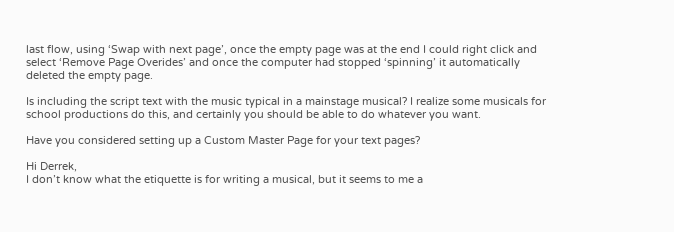last flow, using ‘Swap with next page’, once the empty page was at the end I could right click and select ‘Remove Page Overides’ and once the computer had stopped ‘spinning’ it automatically deleted the empty page.

Is including the script text with the music typical in a mainstage musical? I realize some musicals for school productions do this, and certainly you should be able to do whatever you want.

Have you considered setting up a Custom Master Page for your text pages?

Hi Derrek,
I don’t know what the etiquette is for writing a musical, but it seems to me a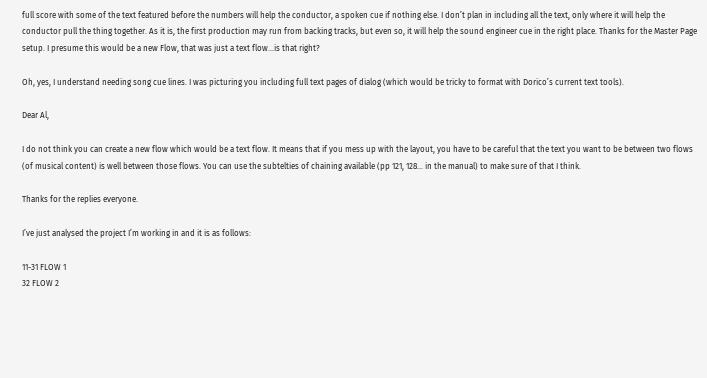full score with some of the text featured before the numbers will help the conductor, a spoken cue if nothing else. I don’t plan in including all the text, only where it will help the conductor pull the thing together. As it is, the first production may run from backing tracks, but even so, it will help the sound engineer cue in the right place. Thanks for the Master Page setup. I presume this would be a new Flow, that was just a text flow…is that right?

Oh, yes, I understand needing song cue lines. I was picturing you including full text pages of dialog (which would be tricky to format with Dorico’s current text tools).

Dear Al,

I do not think you can create a new flow which would be a text flow. It means that if you mess up with the layout, you have to be careful that the text you want to be between two flows (of musical content) is well between those flows. You can use the subtelties of chaining available (pp 121, 128… in the manual) to make sure of that I think.

Thanks for the replies everyone.

I’ve just analysed the project I’m working in and it is as follows:

11-31 FLOW 1
32 FLOW 2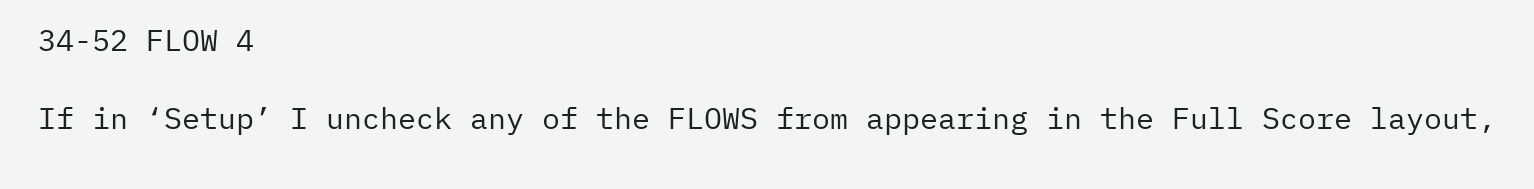34-52 FLOW 4

If in ‘Setup’ I uncheck any of the FLOWS from appearing in the Full Score layout,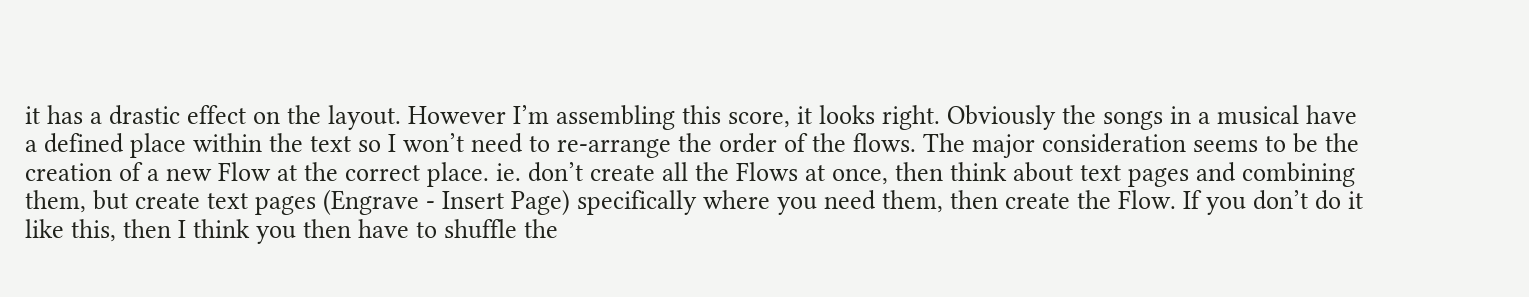it has a drastic effect on the layout. However I’m assembling this score, it looks right. Obviously the songs in a musical have a defined place within the text so I won’t need to re-arrange the order of the flows. The major consideration seems to be the creation of a new Flow at the correct place. ie. don’t create all the Flows at once, then think about text pages and combining them, but create text pages (Engrave - Insert Page) specifically where you need them, then create the Flow. If you don’t do it like this, then I think you then have to shuffle the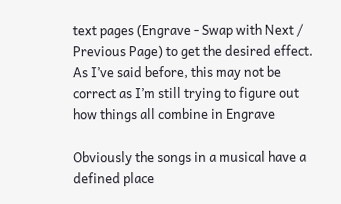text pages (Engrave - Swap with Next / Previous Page) to get the desired effect. As I’ve said before, this may not be correct as I’m still trying to figure out how things all combine in Engrave

Obviously the songs in a musical have a defined place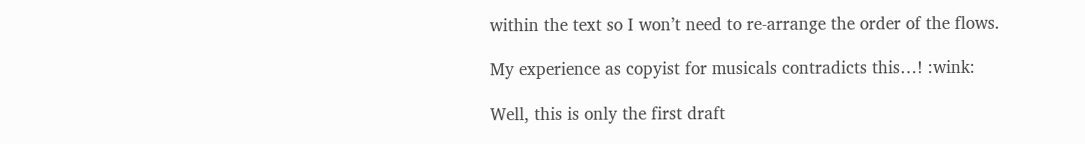within the text so I won’t need to re-arrange the order of the flows.

My experience as copyist for musicals contradicts this…! :wink:

Well, this is only the first draft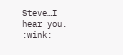Steve…I hear you. :wink: